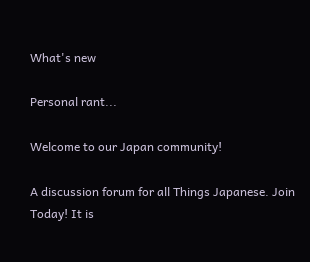What's new

Personal rant...

Welcome to our Japan community!

A discussion forum for all Things Japanese. Join Today! It is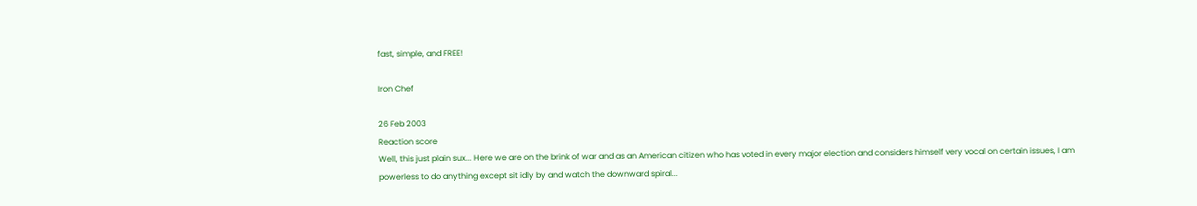fast, simple, and FREE!

Iron Chef

26 Feb 2003
Reaction score
Well, this just plain sux... Here we are on the brink of war and as an American citizen who has voted in every major election and considers himself very vocal on certain issues, I am powerless to do anything except sit idly by and watch the downward spiral...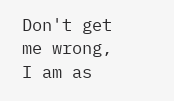Don't get me wrong, I am as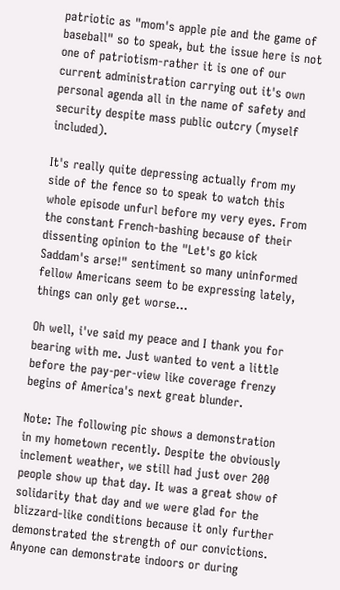patriotic as "mom's apple pie and the game of baseball" so to speak, but the issue here is not one of patriotism-rather it is one of our current administration carrying out it's own personal agenda all in the name of safety and security despite mass public outcry (myself included).

It's really quite depressing actually from my side of the fence so to speak to watch this whole episode unfurl before my very eyes. From the constant French-bashing because of their dissenting opinion to the "Let's go kick Saddam's arse!" sentiment so many uninformed fellow Americans seem to be expressing lately, things can only get worse...

Oh well, i've said my peace and I thank you for bearing with me. Just wanted to vent a little before the pay-per-view like coverage frenzy begins of America's next great blunder.

Note: The following pic shows a demonstration in my hometown recently. Despite the obviously inclement weather, we still had just over 200 people show up that day. It was a great show of solidarity that day and we were glad for the blizzard-like conditions because it only further demonstrated the strength of our convictions. Anyone can demonstrate indoors or during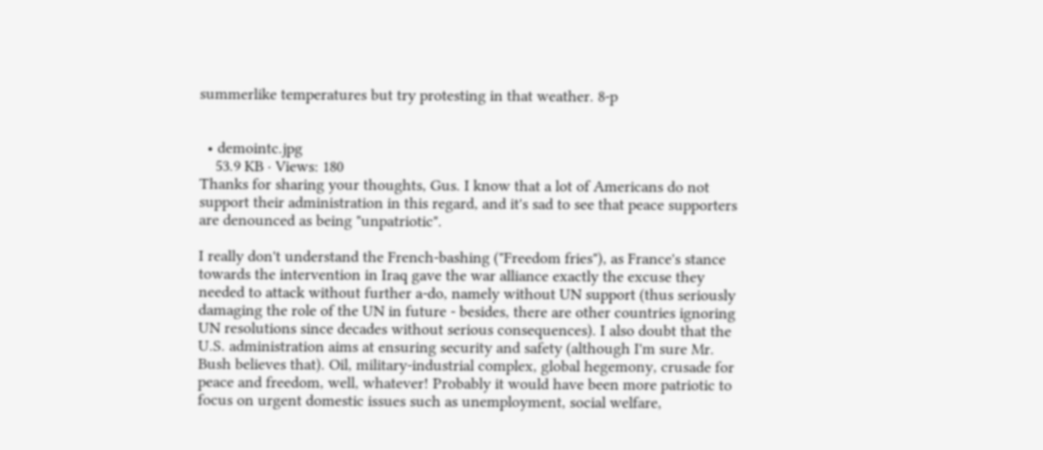summerlike temperatures but try protesting in that weather. 8-p


  • demointc.jpg
    53.9 KB · Views: 180
Thanks for sharing your thoughts, Gus. I know that a lot of Americans do not support their administration in this regard, and it's sad to see that peace supporters are denounced as being "unpatriotic".

I really don't understand the French-bashing ("Freedom fries"), as France's stance towards the intervention in Iraq gave the war alliance exactly the excuse they needed to attack without further a-do, namely without UN support (thus seriously damaging the role of the UN in future - besides, there are other countries ignoring UN resolutions since decades without serious consequences). I also doubt that the U.S. administration aims at ensuring security and safety (although I'm sure Mr. Bush believes that). Oil, military-industrial complex, global hegemony, crusade for peace and freedom, well, whatever! Probably it would have been more patriotic to focus on urgent domestic issues such as unemployment, social welfare,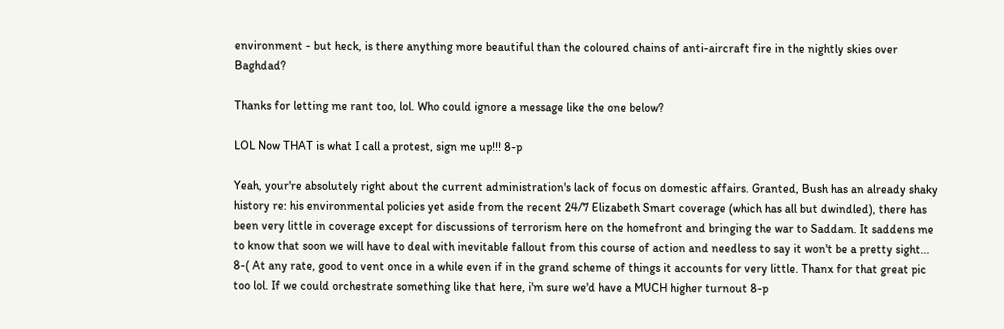environment - but heck, is there anything more beautiful than the coloured chains of anti-aircraft fire in the nightly skies over Baghdad?

Thanks for letting me rant too, lol. Who could ignore a message like the one below?

LOL Now THAT is what I call a protest, sign me up!!! 8-p

Yeah, your're absolutely right about the current administration's lack of focus on domestic affairs. Granted, Bush has an already shaky history re: his environmental policies yet aside from the recent 24/7 Elizabeth Smart coverage (which has all but dwindled), there has been very little in coverage except for discussions of terrorism here on the homefront and bringing the war to Saddam. It saddens me to know that soon we will have to deal with inevitable fallout from this course of action and needless to say it won't be a pretty sight... 8-( At any rate, good to vent once in a while even if in the grand scheme of things it accounts for very little. Thanx for that great pic too lol. If we could orchestrate something like that here, i'm sure we'd have a MUCH higher turnout 8-p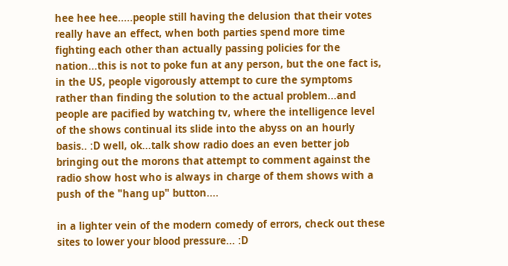hee hee hee.....people still having the delusion that their votes really have an effect, when both parties spend more time fighting each other than actually passing policies for the nation...this is not to poke fun at any person, but the one fact is, in the US, people vigorously attempt to cure the symptoms rather than finding the solution to the actual problem...and people are pacified by watching tv, where the intelligence level of the shows continual its slide into the abyss on an hourly basis.. :D well, ok...talk show radio does an even better job bringing out the morons that attempt to comment against the radio show host who is always in charge of them shows with a push of the "hang up" button....

in a lighter vein of the modern comedy of errors, check out these sites to lower your blood pressure... :D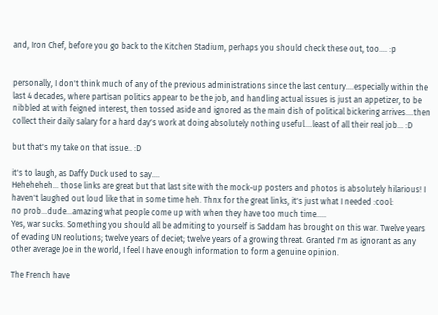and, Iron Chef, before you go back to the Kitchen Stadium, perhaps you should check these out, too.... :p


personally, I don't think much of any of the previous administrations since the last century....especially within the last 4 decades, where partisan politics appear to be the job, and handling actual issues is just an appetizer, to be nibbled at with feigned interest, then tossed aside and ignored as the main dish of political bickering arrives....then collect their daily salary for a hard day's work at doing absolutely nothing useful....least of all their real job... :D

but that's my take on that issue.. :D

it's to laugh, as Daffy Duck used to say....
Heheheheh... those links are great but that last site with the mock-up posters and photos is absolutely hilarious! I haven't laughed out loud like that in some time heh. Thnx for the great links, it's just what I needed :cool:
no prob...dude...amazing what people come up with when they have too much time.....
Yes, war sucks. Something you should all be admiting to yourself is Saddam has brought on this war. Twelve years of evading UN reolutions; twelve years of deciet; twelve years of a growing threat. Granted I'm as ignorant as any other average Joe in the world, I feel I have enough information to form a genuine opinion.

The French have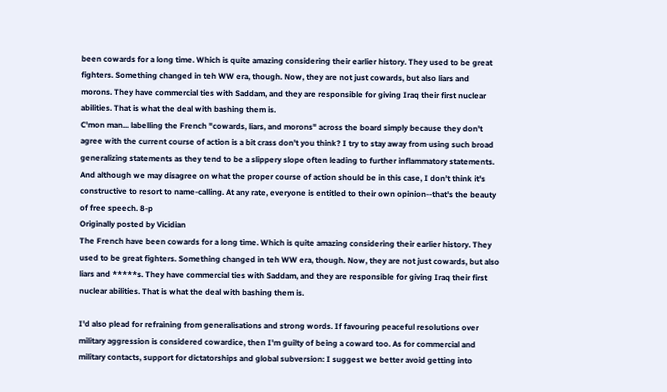been cowards for a long time. Which is quite amazing considering their earlier history. They used to be great fighters. Something changed in teh WW era, though. Now, they are not just cowards, but also liars and morons. They have commercial ties with Saddam, and they are responsible for giving Iraq their first nuclear abilities. That is what the deal with bashing them is.
C'mon man... labelling the French "cowards, liars, and morons" across the board simply because they don't agree with the current course of action is a bit crass don't you think? I try to stay away from using such broad generalizing statements as they tend to be a slippery slope often leading to further inflammatory statements. And although we may disagree on what the proper course of action should be in this case, I don't think it's constructive to resort to name-calling. At any rate, everyone is entitled to their own opinion--that's the beauty of free speech. 8-p
Originally posted by Vicidian
The French have been cowards for a long time. Which is quite amazing considering their earlier history. They used to be great fighters. Something changed in teh WW era, though. Now, they are not just cowards, but also liars and *****s. They have commercial ties with Saddam, and they are responsible for giving Iraq their first nuclear abilities. That is what the deal with bashing them is.

I'd also plead for refraining from generalisations and strong words. If favouring peaceful resolutions over military aggression is considered cowardice, then I'm guilty of being a coward too. As for commercial and military contacts, support for dictatorships and global subversion: I suggest we better avoid getting into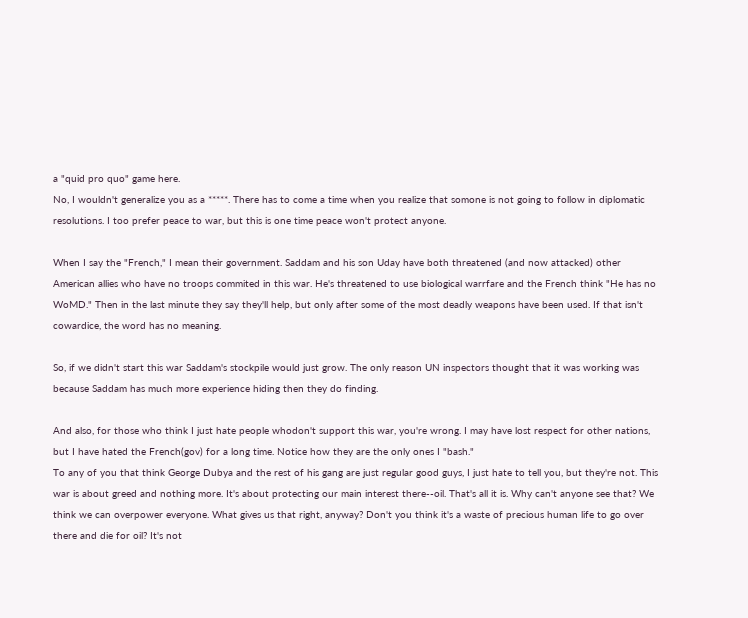a "quid pro quo" game here.
No, I wouldn't generalize you as a *****. There has to come a time when you realize that somone is not going to follow in diplomatic resolutions. I too prefer peace to war, but this is one time peace won't protect anyone.

When I say the "French," I mean their government. Saddam and his son Uday have both threatened (and now attacked) other American allies who have no troops commited in this war. He's threatened to use biological warrfare and the French think "He has no WoMD." Then in the last minute they say they'll help, but only after some of the most deadly weapons have been used. If that isn't cowardice, the word has no meaning.

So, if we didn't start this war Saddam's stockpile would just grow. The only reason UN inspectors thought that it was working was because Saddam has much more experience hiding then they do finding.

And also, for those who think I just hate people whodon't support this war, you're wrong. I may have lost respect for other nations, but I have hated the French(gov) for a long time. Notice how they are the only ones I "bash."
To any of you that think George Dubya and the rest of his gang are just regular good guys, I just hate to tell you, but they're not. This war is about greed and nothing more. It's about protecting our main interest there--oil. That's all it is. Why can't anyone see that? We think we can overpower everyone. What gives us that right, anyway? Don't you think it's a waste of precious human life to go over there and die for oil? It's not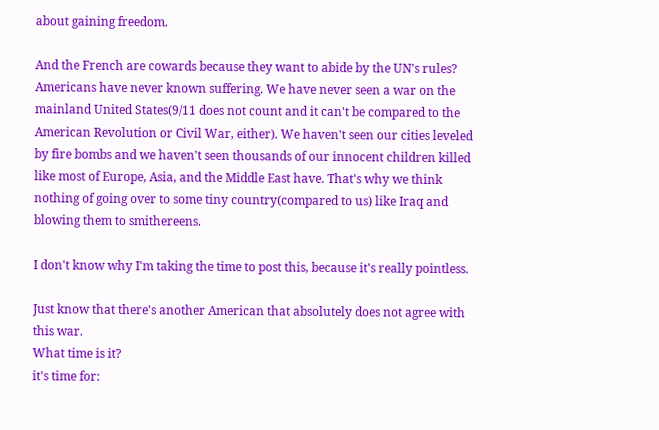about gaining freedom.

And the French are cowards because they want to abide by the UN's rules? Americans have never known suffering. We have never seen a war on the mainland United States(9/11 does not count and it can't be compared to the American Revolution or Civil War, either). We haven't seen our cities leveled by fire bombs and we haven't seen thousands of our innocent children killed like most of Europe, Asia, and the Middle East have. That's why we think nothing of going over to some tiny country(compared to us) like Iraq and blowing them to smithereens.

I don't know why I'm taking the time to post this, because it's really pointless.

Just know that there's another American that absolutely does not agree with this war.
What time is it?
it's time for: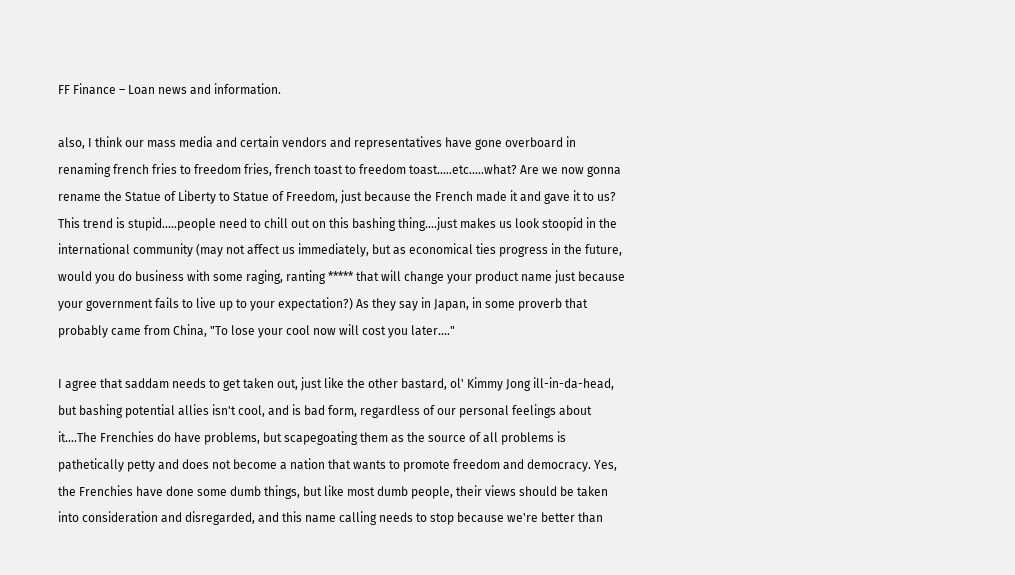FF Finance – Loan news and information.

also, I think our mass media and certain vendors and representatives have gone overboard in renaming french fries to freedom fries, french toast to freedom toast.....etc.....what? Are we now gonna rename the Statue of Liberty to Statue of Freedom, just because the French made it and gave it to us? This trend is stupid.....people need to chill out on this bashing thing....just makes us look stoopid in the international community (may not affect us immediately, but as economical ties progress in the future, would you do business with some raging, ranting ***** that will change your product name just because your government fails to live up to your expectation?) As they say in Japan, in some proverb that probably came from China, "To lose your cool now will cost you later...."

I agree that saddam needs to get taken out, just like the other bastard, ol' Kimmy Jong ill-in-da-head, but bashing potential allies isn't cool, and is bad form, regardless of our personal feelings about it....The Frenchies do have problems, but scapegoating them as the source of all problems is pathetically petty and does not become a nation that wants to promote freedom and democracy. Yes, the Frenchies have done some dumb things, but like most dumb people, their views should be taken into consideration and disregarded, and this name calling needs to stop because we're better than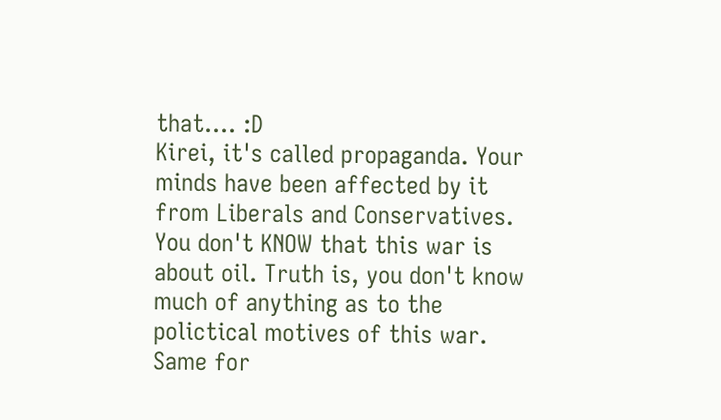that.... :D
Kirei, it's called propaganda. Your minds have been affected by it from Liberals and Conservatives. You don't KNOW that this war is about oil. Truth is, you don't know much of anything as to the polictical motives of this war. Same for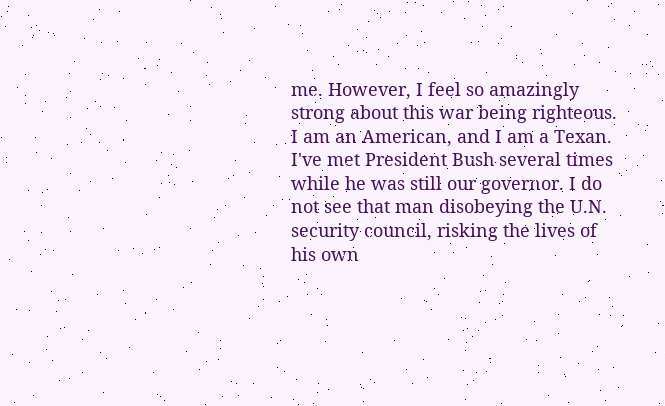me. However, I feel so amazingly strong about this war being righteous. I am an American, and I am a Texan. I've met President Bush several times while he was still our governor. I do not see that man disobeying the U.N. security council, risking the lives of his own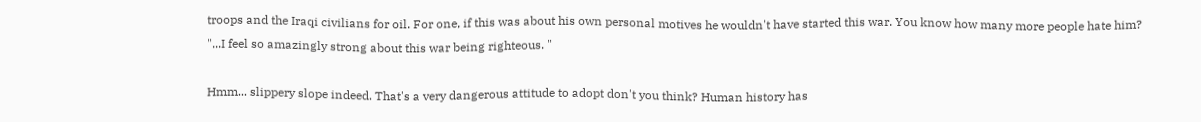troops and the Iraqi civilians for oil. For one, if this was about his own personal motives he wouldn't have started this war. You know how many more people hate him?
"...I feel so amazingly strong about this war being righteous. "

Hmm... slippery slope indeed. That's a very dangerous attitude to adopt don't you think? Human history has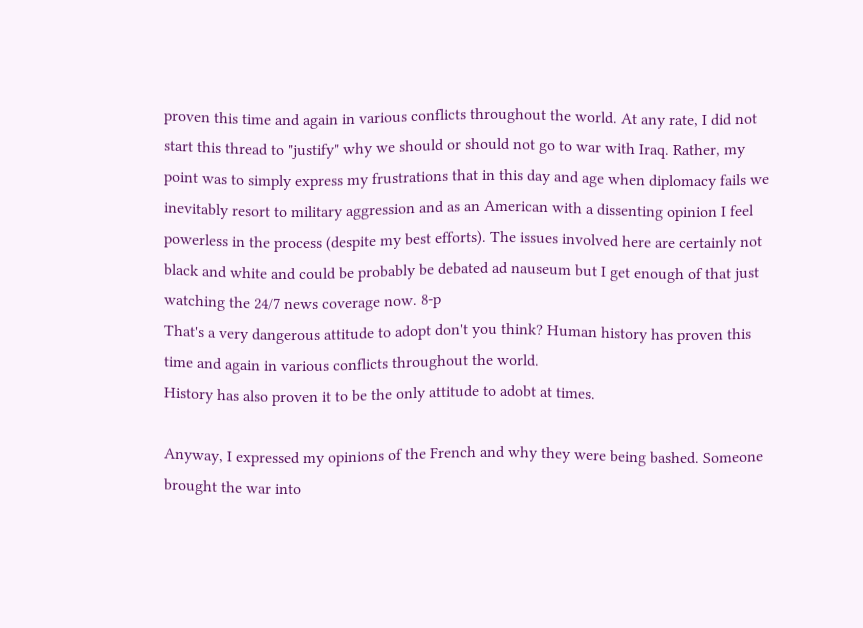proven this time and again in various conflicts throughout the world. At any rate, I did not start this thread to "justify" why we should or should not go to war with Iraq. Rather, my point was to simply express my frustrations that in this day and age when diplomacy fails we inevitably resort to military aggression and as an American with a dissenting opinion I feel powerless in the process (despite my best efforts). The issues involved here are certainly not black and white and could be probably be debated ad nauseum but I get enough of that just watching the 24/7 news coverage now. 8-p
That's a very dangerous attitude to adopt don't you think? Human history has proven this time and again in various conflicts throughout the world.
History has also proven it to be the only attitude to adobt at times.

Anyway, I expressed my opinions of the French and why they were being bashed. Someone brought the war into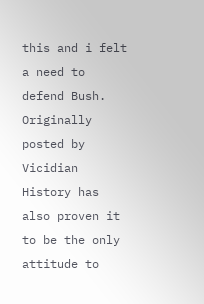this and i felt a need to defend Bush.
Originally posted by Vicidian
History has also proven it to be the only attitude to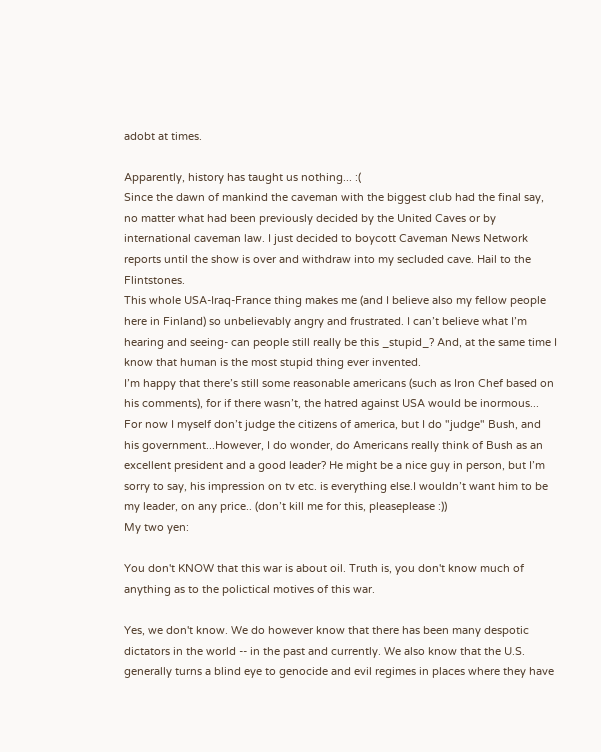adobt at times.

Apparently, history has taught us nothing... :(
Since the dawn of mankind the caveman with the biggest club had the final say, no matter what had been previously decided by the United Caves or by international caveman law. I just decided to boycott Caveman News Network reports until the show is over and withdraw into my secluded cave. Hail to the Flintstones.
This whole USA-Iraq-France thing makes me (and I believe also my fellow people here in Finland) so unbelievably angry and frustrated. I can’t believe what I’m hearing and seeing- can people still really be this _stupid_? And, at the same time I know that human is the most stupid thing ever invented.
I’m happy that there’s still some reasonable americans (such as Iron Chef based on his comments), for if there wasn’t, the hatred against USA would be inormous...
For now I myself don’t judge the citizens of america, but I do "judge" Bush, and his government...However, I do wonder, do Americans really think of Bush as an excellent president and a good leader? He might be a nice guy in person, but I’m sorry to say, his impression on tv etc. is everything else.I wouldn’t want him to be my leader, on any price.. (don’t kill me for this, pleaseplease :))
My two yen:

You don't KNOW that this war is about oil. Truth is, you don't know much of anything as to the polictical motives of this war.

Yes, we don't know. We do however know that there has been many despotic dictators in the world -- in the past and currently. We also know that the U.S. generally turns a blind eye to genocide and evil regimes in places where they have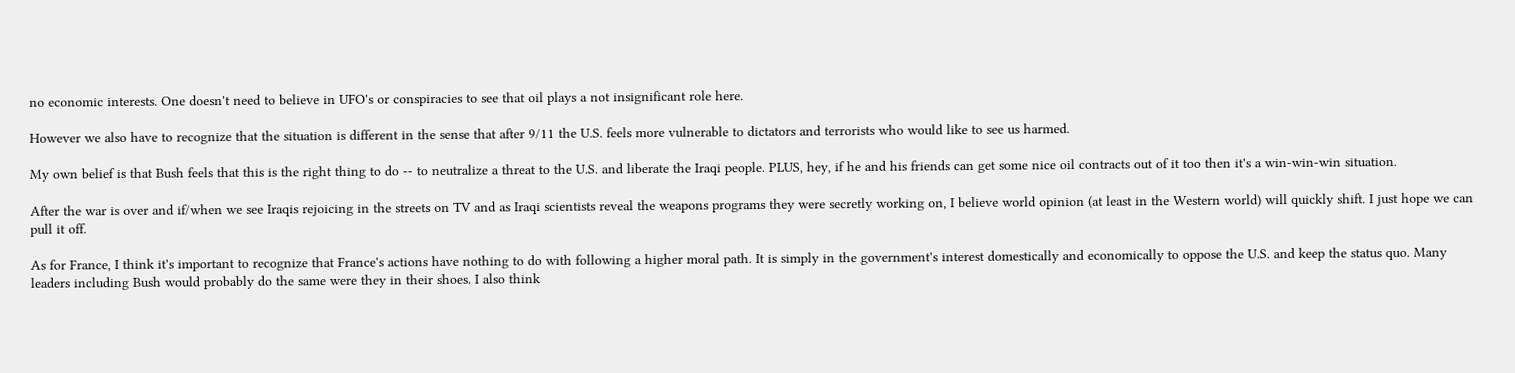no economic interests. One doesn't need to believe in UFO's or conspiracies to see that oil plays a not insignificant role here.

However we also have to recognize that the situation is different in the sense that after 9/11 the U.S. feels more vulnerable to dictators and terrorists who would like to see us harmed.

My own belief is that Bush feels that this is the right thing to do -- to neutralize a threat to the U.S. and liberate the Iraqi people. PLUS, hey, if he and his friends can get some nice oil contracts out of it too then it's a win-win-win situation.

After the war is over and if/when we see Iraqis rejoicing in the streets on TV and as Iraqi scientists reveal the weapons programs they were secretly working on, I believe world opinion (at least in the Western world) will quickly shift. I just hope we can pull it off.

As for France, I think it's important to recognize that France's actions have nothing to do with following a higher moral path. It is simply in the government's interest domestically and economically to oppose the U.S. and keep the status quo. Many leaders including Bush would probably do the same were they in their shoes. I also think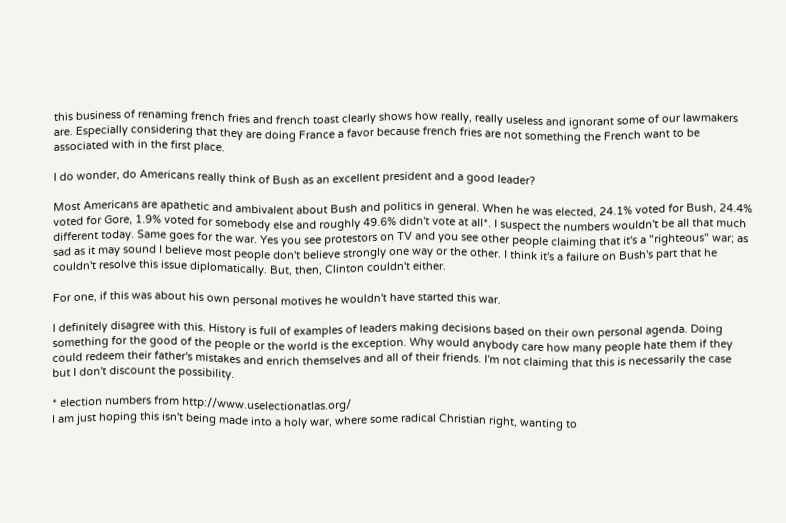this business of renaming french fries and french toast clearly shows how really, really useless and ignorant some of our lawmakers are. Especially considering that they are doing France a favor because french fries are not something the French want to be associated with in the first place.

I do wonder, do Americans really think of Bush as an excellent president and a good leader?

Most Americans are apathetic and ambivalent about Bush and politics in general. When he was elected, 24.1% voted for Bush, 24.4% voted for Gore, 1.9% voted for somebody else and roughly 49.6% didn't vote at all*. I suspect the numbers wouldn't be all that much different today. Same goes for the war. Yes you see protestors on TV and you see other people claiming that it's a "righteous" war; as sad as it may sound I believe most people don't believe strongly one way or the other. I think it's a failure on Bush's part that he couldn't resolve this issue diplomatically. But, then, Clinton couldn't either.

For one, if this was about his own personal motives he wouldn't have started this war.

I definitely disagree with this. History is full of examples of leaders making decisions based on their own personal agenda. Doing something for the good of the people or the world is the exception. Why would anybody care how many people hate them if they could redeem their father's mistakes and enrich themselves and all of their friends. I'm not claiming that this is necessarily the case but I don't discount the possibility.

* election numbers from http://www.uselectionatlas.org/
I am just hoping this isn't being made into a holy war, where some radical Christian right, wanting to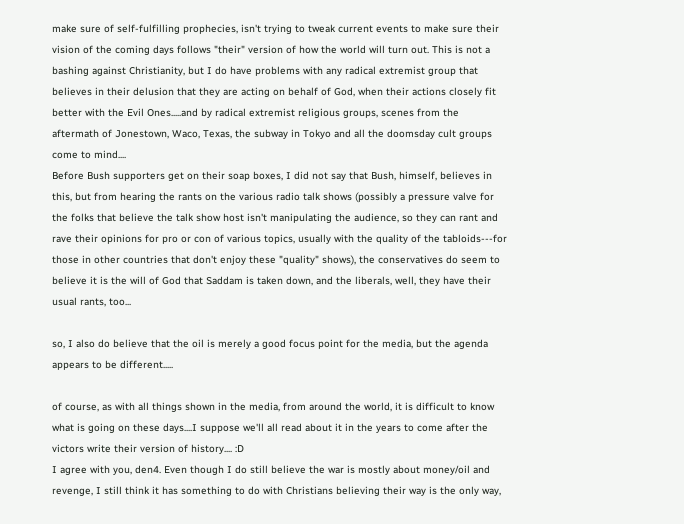make sure of self-fulfilling prophecies, isn't trying to tweak current events to make sure their vision of the coming days follows "their" version of how the world will turn out. This is not a bashing against Christianity, but I do have problems with any radical extremist group that believes in their delusion that they are acting on behalf of God, when their actions closely fit better with the Evil Ones.....and by radical extremist religious groups, scenes from the aftermath of Jonestown, Waco, Texas, the subway in Tokyo and all the doomsday cult groups come to mind....
Before Bush supporters get on their soap boxes, I did not say that Bush, himself, believes in this, but from hearing the rants on the various radio talk shows (possibly a pressure valve for the folks that believe the talk show host isn't manipulating the audience, so they can rant and rave their opinions for pro or con of various topics, usually with the quality of the tabloids---for those in other countries that don't enjoy these "quality" shows), the conservatives do seem to believe it is the will of God that Saddam is taken down, and the liberals, well, they have their usual rants, too...

so, I also do believe that the oil is merely a good focus point for the media, but the agenda appears to be different.....

of course, as with all things shown in the media, from around the world, it is difficult to know what is going on these days....I suppose we'll all read about it in the years to come after the victors write their version of history.... :D
I agree with you, den4. Even though I do still believe the war is mostly about money/oil and revenge, I still think it has something to do with Christians believing their way is the only way,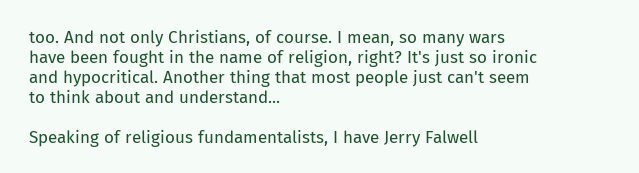too. And not only Christians, of course. I mean, so many wars have been fought in the name of religion, right? It's just so ironic and hypocritical. Another thing that most people just can't seem to think about and understand...

Speaking of religious fundamentalists, I have Jerry Falwell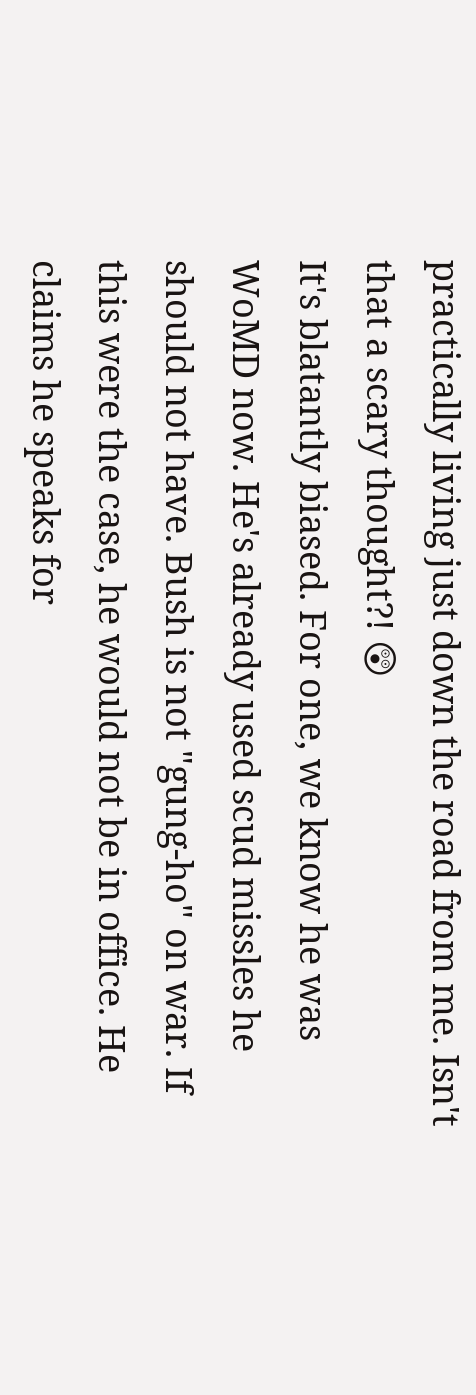practically living just down the road from me. Isn't that a scary thought?! 😲
It's blatantly biased. For one, we know he was WoMD now. He's already used scud missles he should not have. Bush is not "gung-ho" on war. If this were the case, he would not be in office. He claims he speaks for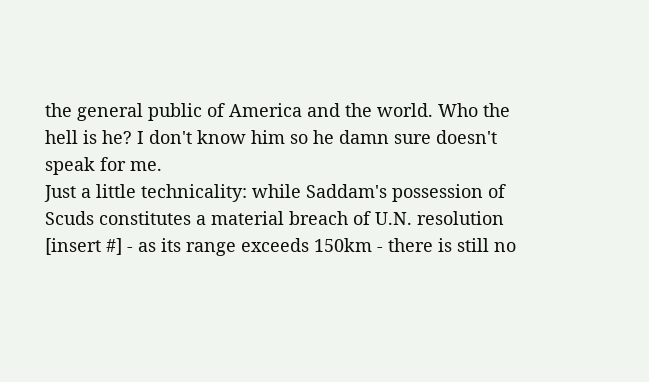the general public of America and the world. Who the hell is he? I don't know him so he damn sure doesn't speak for me.
Just a little technicality: while Saddam's possession of Scuds constitutes a material breach of U.N. resolution [insert #] - as its range exceeds 150km - there is still no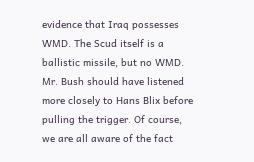evidence that Iraq possesses WMD. The Scud itself is a ballistic missile, but no WMD. Mr. Bush should have listened more closely to Hans Blix before pulling the trigger. Of course, we are all aware of the fact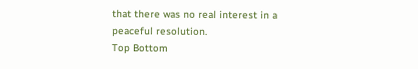that there was no real interest in a peaceful resolution.
Top Bottom